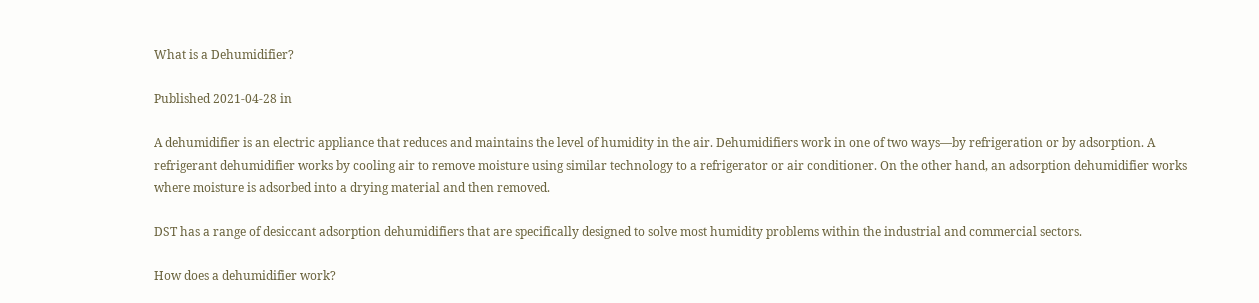What is a Dehumidifier?

Published 2021-04-28 in

A dehumidifier is an electric appliance that reduces and maintains the level of humidity in the air. Dehumidifiers work in one of two ways—by refrigeration or by adsorption. A refrigerant dehumidifier works by cooling air to remove moisture using similar technology to a refrigerator or air conditioner. On the other hand, an adsorption dehumidifier works where moisture is adsorbed into a drying material and then removed.

DST has a range of desiccant adsorption dehumidifiers that are specifically designed to solve most humidity problems within the industrial and commercial sectors.

How does a dehumidifier work?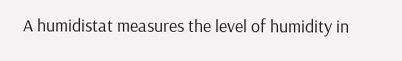A humidistat measures the level of humidity in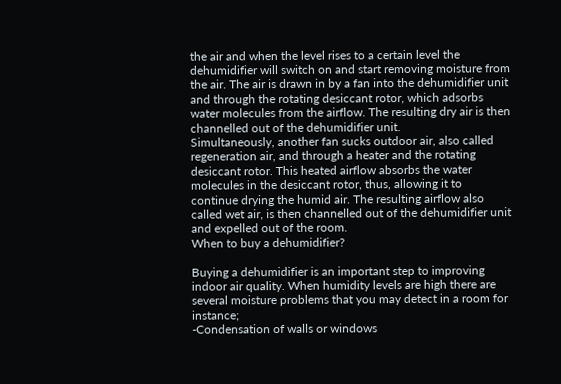the air and when the level rises to a certain level the dehumidifier will switch on and start removing moisture from the air. The air is drawn in by a fan into the dehumidifier unit and through the rotating desiccant rotor, which adsorbs water molecules from the airflow. The resulting dry air is then channelled out of the dehumidifier unit.
Simultaneously, another fan sucks outdoor air, also called regeneration air, and through a heater and the rotating desiccant rotor. This heated airflow absorbs the water molecules in the desiccant rotor, thus, allowing it to continue drying the humid air. The resulting airflow also called wet air, is then channelled out of the dehumidifier unit and expelled out of the room.
When to buy a dehumidifier?

Buying a dehumidifier is an important step to improving indoor air quality. When humidity levels are high there are several moisture problems that you may detect in a room for instance;
-Condensation of walls or windows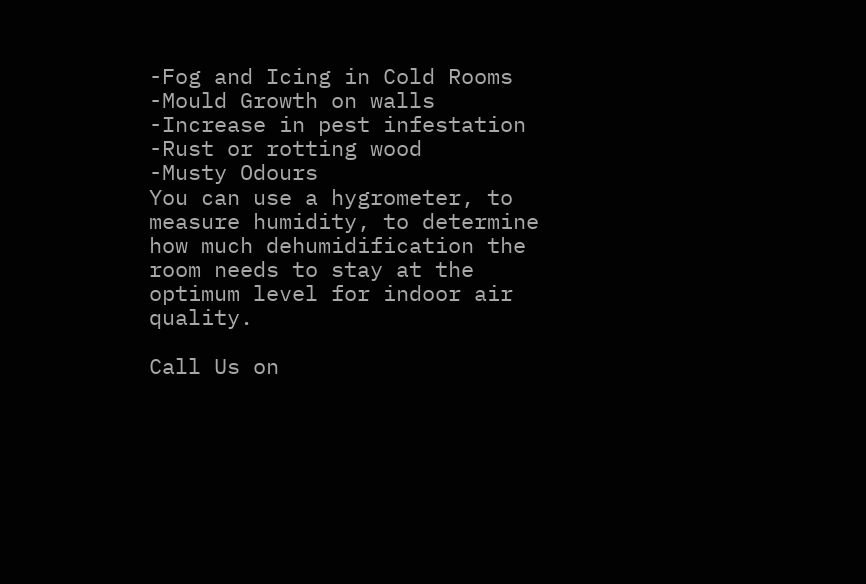-Fog and Icing in Cold Rooms
-Mould Growth on walls
-Increase in pest infestation
-Rust or rotting wood
-Musty Odours
You can use a hygrometer, to measure humidity, to determine how much dehumidification the room needs to stay at the optimum level for indoor air quality.

Call Us on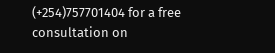(+254)757701404 for a free consultation on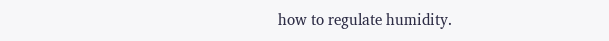how to regulate humidity.